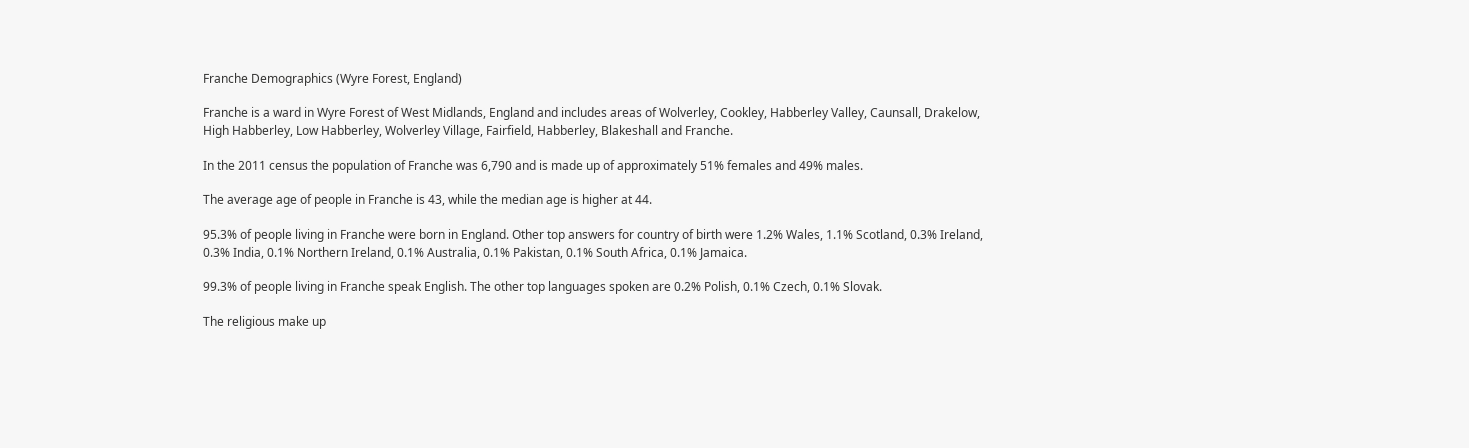Franche Demographics (Wyre Forest, England)

Franche is a ward in Wyre Forest of West Midlands, England and includes areas of Wolverley, Cookley, Habberley Valley, Caunsall, Drakelow, High Habberley, Low Habberley, Wolverley Village, Fairfield, Habberley, Blakeshall and Franche.

In the 2011 census the population of Franche was 6,790 and is made up of approximately 51% females and 49% males.

The average age of people in Franche is 43, while the median age is higher at 44.

95.3% of people living in Franche were born in England. Other top answers for country of birth were 1.2% Wales, 1.1% Scotland, 0.3% Ireland, 0.3% India, 0.1% Northern Ireland, 0.1% Australia, 0.1% Pakistan, 0.1% South Africa, 0.1% Jamaica.

99.3% of people living in Franche speak English. The other top languages spoken are 0.2% Polish, 0.1% Czech, 0.1% Slovak.

The religious make up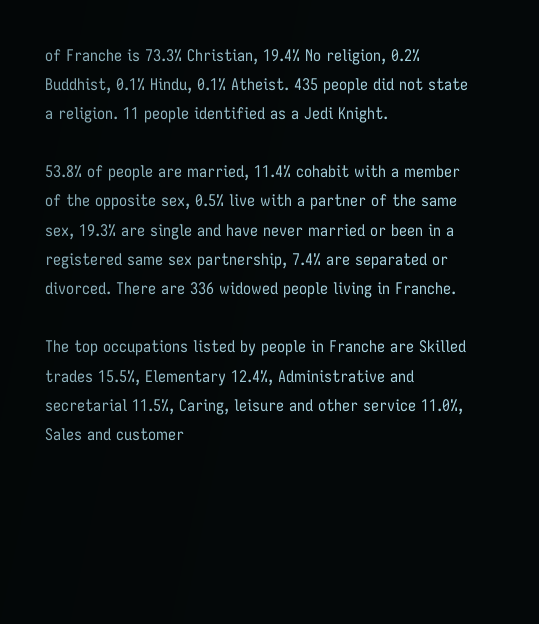of Franche is 73.3% Christian, 19.4% No religion, 0.2% Buddhist, 0.1% Hindu, 0.1% Atheist. 435 people did not state a religion. 11 people identified as a Jedi Knight.

53.8% of people are married, 11.4% cohabit with a member of the opposite sex, 0.5% live with a partner of the same sex, 19.3% are single and have never married or been in a registered same sex partnership, 7.4% are separated or divorced. There are 336 widowed people living in Franche.

The top occupations listed by people in Franche are Skilled trades 15.5%, Elementary 12.4%, Administrative and secretarial 11.5%, Caring, leisure and other service 11.0%, Sales and customer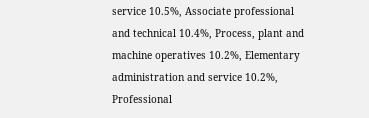service 10.5%, Associate professional and technical 10.4%, Process, plant and machine operatives 10.2%, Elementary administration and service 10.2%, Professional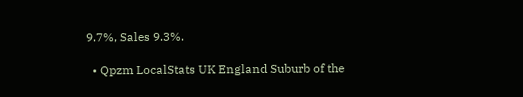9.7%, Sales 9.3%.

  • Qpzm LocalStats UK England Suburb of the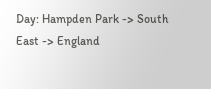Day: Hampden Park -> South East -> England